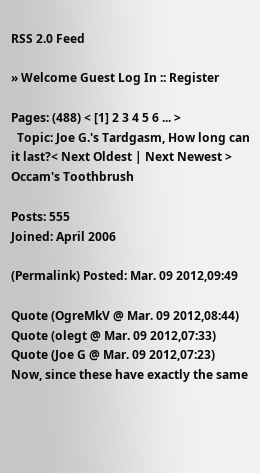RSS 2.0 Feed

» Welcome Guest Log In :: Register

Pages: (488) < [1] 2 3 4 5 6 ... >
  Topic: Joe G.'s Tardgasm, How long can it last?< Next Oldest | Next Newest >
Occam's Toothbrush

Posts: 555
Joined: April 2006

(Permalink) Posted: Mar. 09 2012,09:49

Quote (OgreMkV @ Mar. 09 2012,08:44)
Quote (olegt @ Mar. 09 2012,07:33)
Quote (Joe G @ Mar. 09 2012,07:23)
Now, since these have exactly the same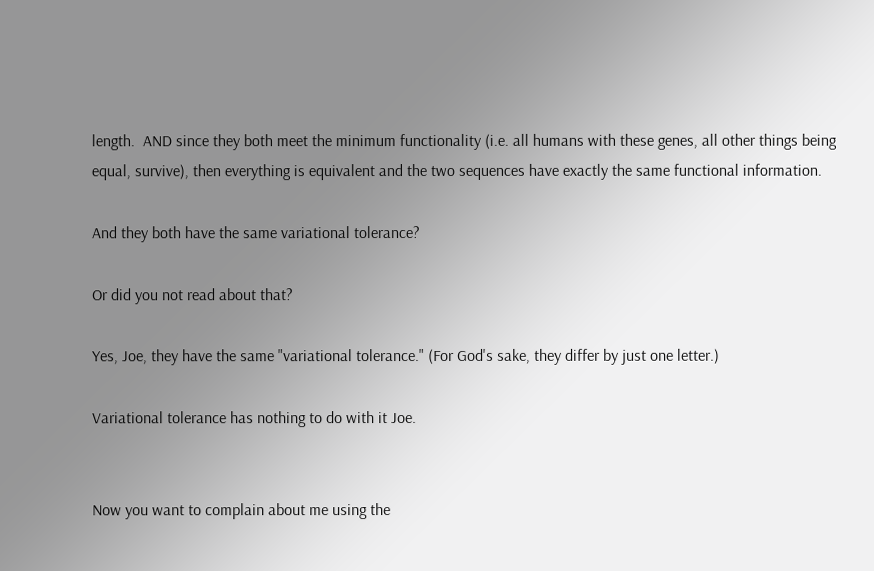length.  AND since they both meet the minimum functionality (i.e. all humans with these genes, all other things being equal, survive), then everything is equivalent and the two sequences have exactly the same functional information.

And they both have the same variational tolerance?

Or did you not read about that?

Yes, Joe, they have the same "variational tolerance." (For God's sake, they differ by just one letter.)

Variational tolerance has nothing to do with it Joe.


Now you want to complain about me using the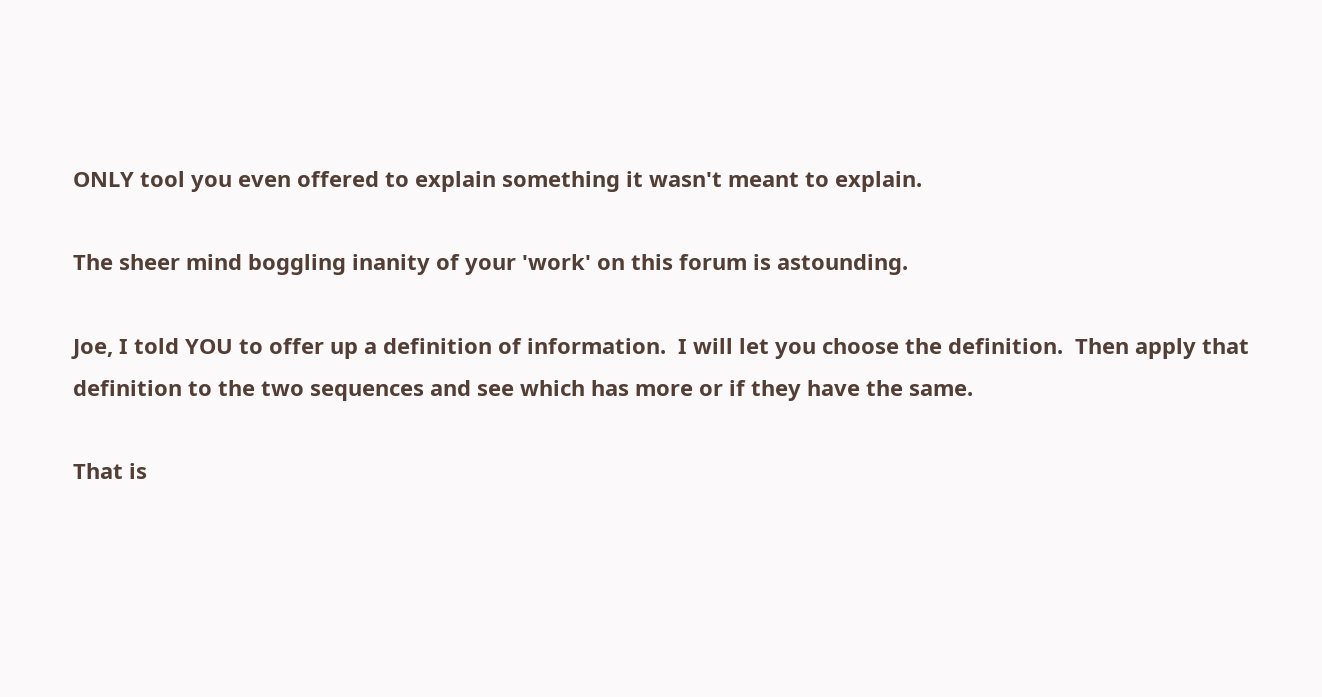ONLY tool you even offered to explain something it wasn't meant to explain.

The sheer mind boggling inanity of your 'work' on this forum is astounding.

Joe, I told YOU to offer up a definition of information.  I will let you choose the definition.  Then apply that definition to the two sequences and see which has more or if they have the same.

That is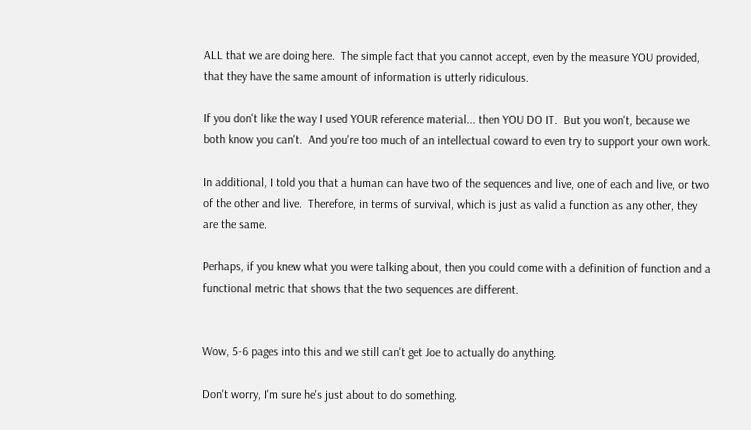ALL that we are doing here.  The simple fact that you cannot accept, even by the measure YOU provided, that they have the same amount of information is utterly ridiculous.

If you don't like the way I used YOUR reference material... then YOU DO IT.  But you won't, because we both know you can't.  And you're too much of an intellectual coward to even try to support your own work.

In additional, I told you that a human can have two of the sequences and live, one of each and live, or two of the other and live.  Therefore, in terms of survival, which is just as valid a function as any other, they are the same.

Perhaps, if you knew what you were talking about, then you could come with a definition of function and a functional metric that shows that the two sequences are different.


Wow, 5-6 pages into this and we still can't get Joe to actually do anything.

Don't worry, I'm sure he's just about to do something.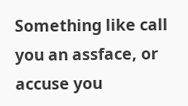Something like call you an assface, or accuse you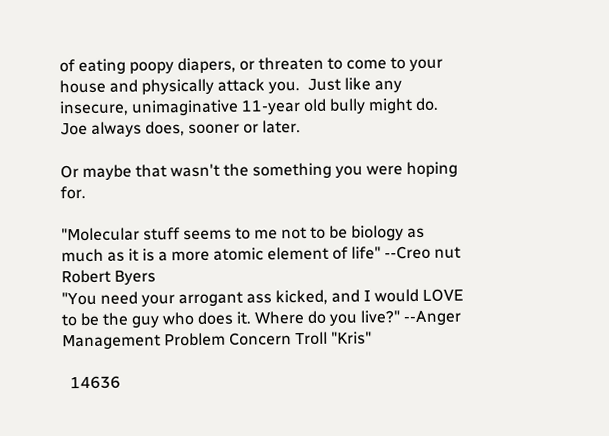of eating poopy diapers, or threaten to come to your house and physically attack you.  Just like any insecure, unimaginative 11-year old bully might do.  Joe always does, sooner or later.

Or maybe that wasn't the something you were hoping for.

"Molecular stuff seems to me not to be biology as much as it is a more atomic element of life" --Creo nut Robert Byers
"You need your arrogant ass kicked, and I would LOVE to be the guy who does it. Where do you live?" --Anger Management Problem Concern Troll "Kris"

  14636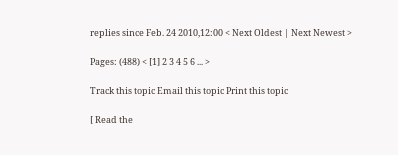replies since Feb. 24 2010,12:00 < Next Oldest | Next Newest >

Pages: (488) < [1] 2 3 4 5 6 ... >

Track this topic Email this topic Print this topic

[ Read the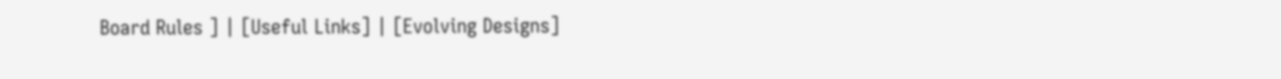Board Rules ] | [Useful Links] | [Evolving Designs]